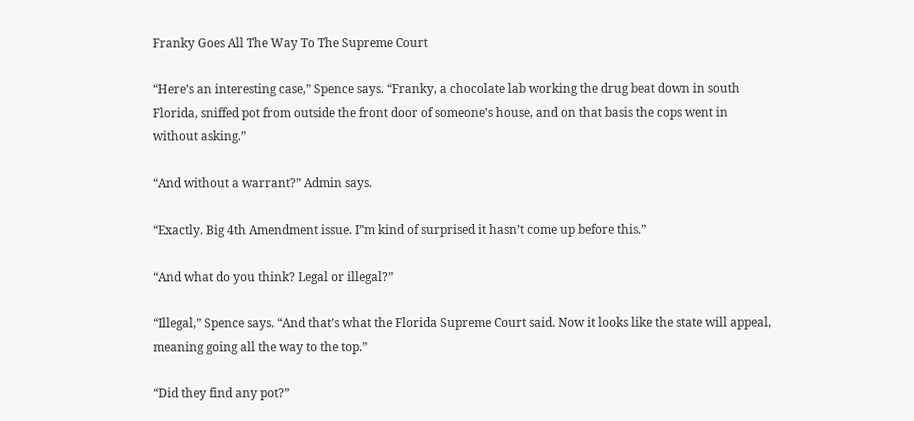Franky Goes All The Way To The Supreme Court

“Here’s an interesting case,” Spence says. “Franky, a chocolate lab working the drug beat down in south Florida, sniffed pot from outside the front door of someone’s house, and on that basis the cops went in without asking.”

“And without a warrant?” Admin says.

“Exactly. Big 4th Amendment issue. I”m kind of surprised it hasn’t come up before this.”

“And what do you think? Legal or illegal?”

“Illegal,” Spence says. “And that’s what the Florida Supreme Court said. Now it looks like the state will appeal, meaning going all the way to the top.”

“Did they find any pot?”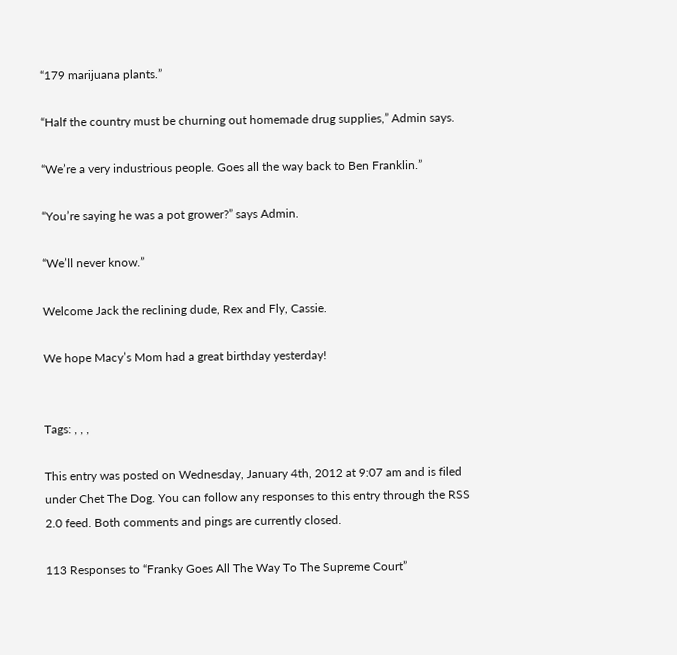“179 marijuana plants.”

“Half the country must be churning out homemade drug supplies,” Admin says.

“We’re a very industrious people. Goes all the way back to Ben Franklin.”

“You’re saying he was a pot grower?” says Admin.

“We’ll never know.”

Welcome Jack the reclining dude, Rex and Fly, Cassie.

We hope Macy’s Mom had a great birthday yesterday!


Tags: , , ,

This entry was posted on Wednesday, January 4th, 2012 at 9:07 am and is filed under Chet The Dog. You can follow any responses to this entry through the RSS 2.0 feed. Both comments and pings are currently closed.

113 Responses to “Franky Goes All The Way To The Supreme Court”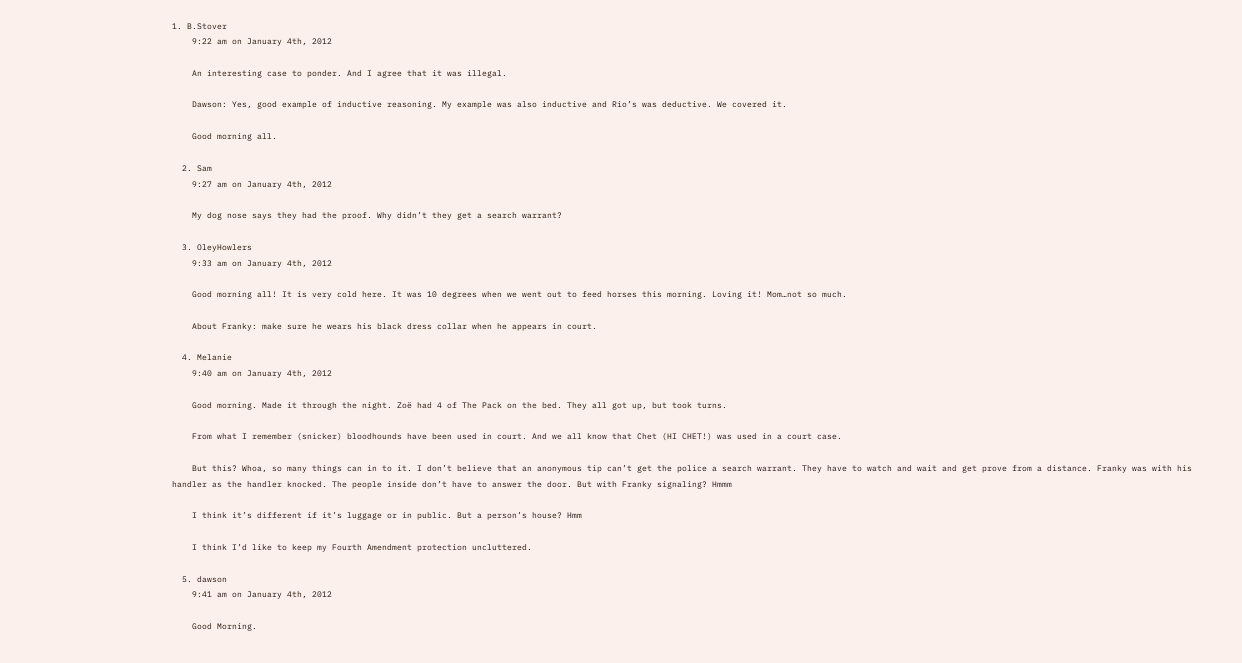1. B.Stover
    9:22 am on January 4th, 2012

    An interesting case to ponder. And I agree that it was illegal.

    Dawson: Yes, good example of inductive reasoning. My example was also inductive and Rio’s was deductive. We covered it.

    Good morning all.

  2. Sam
    9:27 am on January 4th, 2012

    My dog nose says they had the proof. Why didn’t they get a search warrant?

  3. OleyHowlers
    9:33 am on January 4th, 2012

    Good morning all! It is very cold here. It was 10 degrees when we went out to feed horses this morning. Loving it! Mom…not so much.

    About Franky: make sure he wears his black dress collar when he appears in court.

  4. Melanie
    9:40 am on January 4th, 2012

    Good morning. Made it through the night. Zoë had 4 of The Pack on the bed. They all got up, but took turns.

    From what I remember (snicker) bloodhounds have been used in court. And we all know that Chet (HI CHET!) was used in a court case.

    But this? Whoa, so many things can in to it. I don’t believe that an anonymous tip can’t get the police a search warrant. They have to watch and wait and get prove from a distance. Franky was with his handler as the handler knocked. The people inside don’t have to answer the door. But with Franky signaling? Hmmm

    I think it’s different if it’s luggage or in public. But a person’s house? Hmm

    I think I’d like to keep my Fourth Amendment protection uncluttered.

  5. dawson
    9:41 am on January 4th, 2012

    Good Morning.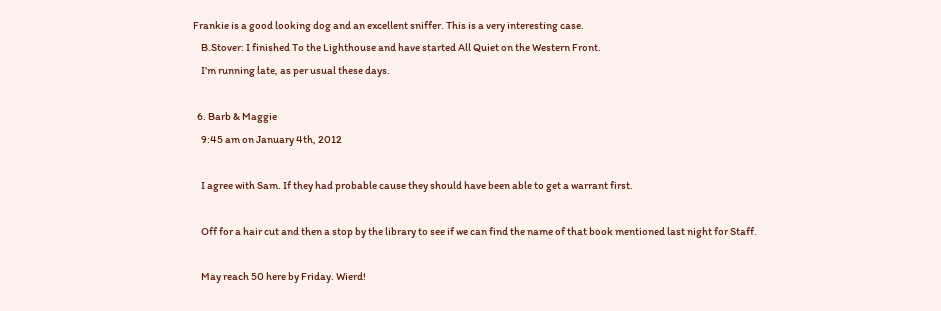Frankie is a good looking dog and an excellent sniffer. This is a very interesting case.
    B.Stover: I finished To the Lighthouse and have started All Quiet on the Western Front.
    I’m running late, as per usual these days.

  6. Barb & Maggie
    9:45 am on January 4th, 2012

    I agree with Sam. If they had probable cause they should have been able to get a warrant first.

    Off for a hair cut and then a stop by the library to see if we can find the name of that book mentioned last night for Staff.

    May reach 50 here by Friday. Wierd!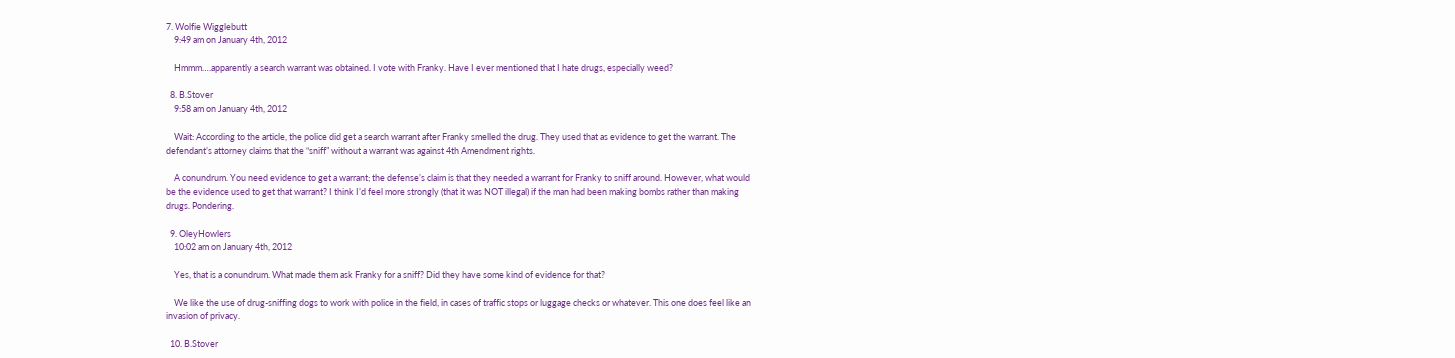7. Wolfie Wigglebutt
    9:49 am on January 4th, 2012

    Hmmm….apparently a search warrant was obtained. I vote with Franky. Have I ever mentioned that I hate drugs, especially weed?

  8. B.Stover
    9:58 am on January 4th, 2012

    Wait: According to the article, the police did get a search warrant after Franky smelled the drug. They used that as evidence to get the warrant. The defendant’s attorney claims that the “sniff” without a warrant was against 4th Amendment rights.

    A conundrum. You need evidence to get a warrant; the defense’s claim is that they needed a warrant for Franky to sniff around. However, what would be the evidence used to get that warrant? I think I’d feel more strongly (that it was NOT illegal) if the man had been making bombs rather than making drugs. Pondering.

  9. OleyHowlers
    10:02 am on January 4th, 2012

    Yes, that is a conundrum. What made them ask Franky for a sniff? Did they have some kind of evidence for that?

    We like the use of drug-sniffing dogs to work with police in the field, in cases of traffic stops or luggage checks or whatever. This one does feel like an invasion of privacy.

  10. B.Stover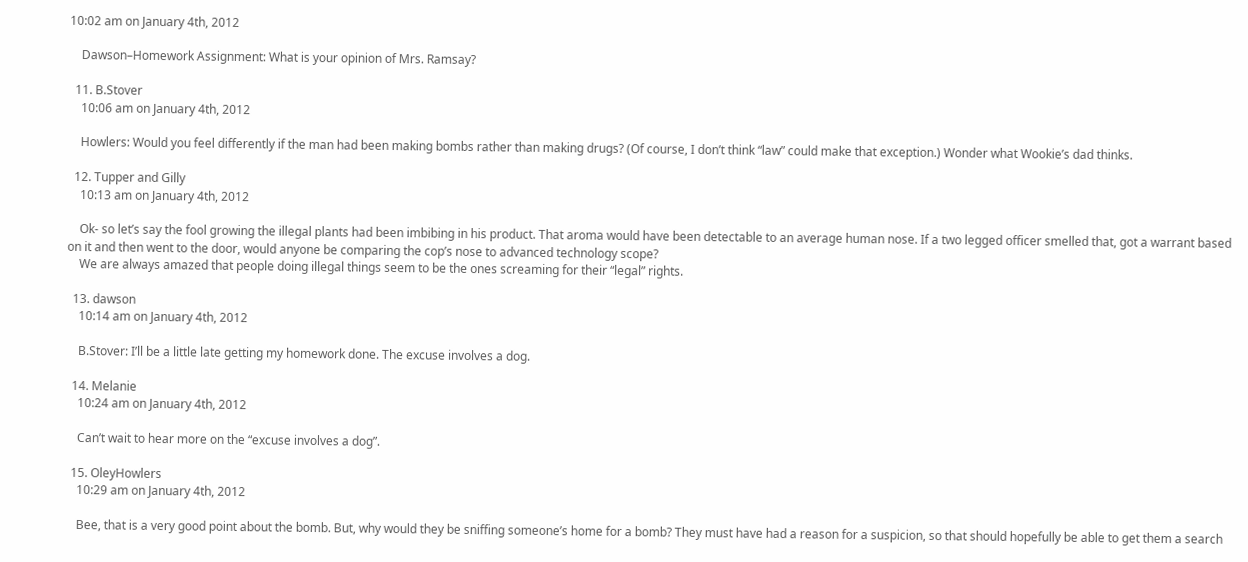10:02 am on January 4th, 2012

    Dawson–Homework Assignment: What is your opinion of Mrs. Ramsay?

  11. B.Stover
    10:06 am on January 4th, 2012

    Howlers: Would you feel differently if the man had been making bombs rather than making drugs? (Of course, I don’t think “law” could make that exception.) Wonder what Wookie’s dad thinks.

  12. Tupper and Gilly
    10:13 am on January 4th, 2012

    Ok- so let’s say the fool growing the illegal plants had been imbibing in his product. That aroma would have been detectable to an average human nose. If a two legged officer smelled that, got a warrant based on it and then went to the door, would anyone be comparing the cop’s nose to advanced technology scope?
    We are always amazed that people doing illegal things seem to be the ones screaming for their “legal” rights.

  13. dawson
    10:14 am on January 4th, 2012

    B.Stover: I’ll be a little late getting my homework done. The excuse involves a dog.

  14. Melanie
    10:24 am on January 4th, 2012

    Can’t wait to hear more on the “excuse involves a dog”.

  15. OleyHowlers
    10:29 am on January 4th, 2012

    Bee, that is a very good point about the bomb. But, why would they be sniffing someone’s home for a bomb? They must have had a reason for a suspicion, so that should hopefully be able to get them a search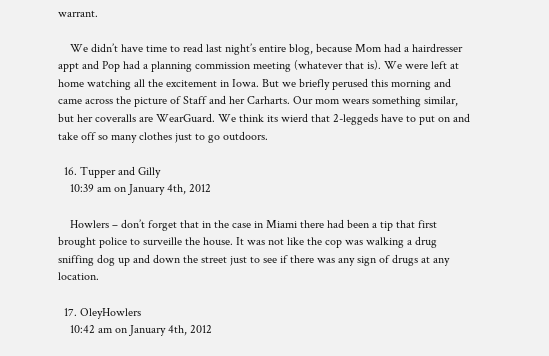warrant.

    We didn’t have time to read last night’s entire blog, because Mom had a hairdresser appt and Pop had a planning commission meeting (whatever that is). We were left at home watching all the excitement in Iowa. But we briefly perused this morning and came across the picture of Staff and her Carharts. Our mom wears something similar, but her coveralls are WearGuard. We think its wierd that 2-leggeds have to put on and take off so many clothes just to go outdoors.

  16. Tupper and Gilly
    10:39 am on January 4th, 2012

    Howlers – don’t forget that in the case in Miami there had been a tip that first brought police to surveille the house. It was not like the cop was walking a drug sniffing dog up and down the street just to see if there was any sign of drugs at any location.

  17. OleyHowlers
    10:42 am on January 4th, 2012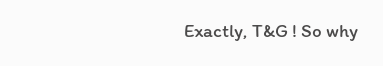Exactly, T&G ! So why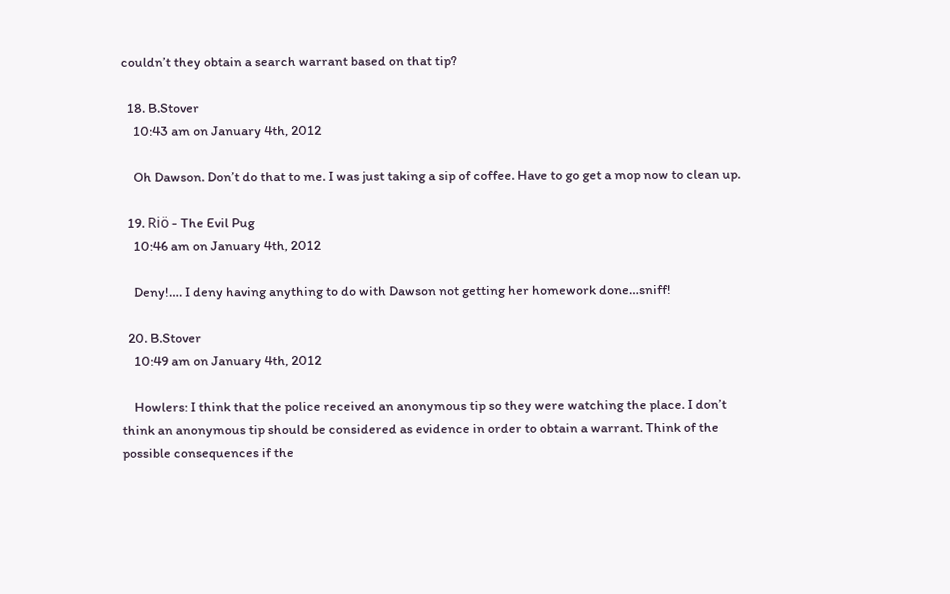couldn’t they obtain a search warrant based on that tip?

  18. B.Stover
    10:43 am on January 4th, 2012

    Oh Dawson. Don’t do that to me. I was just taking a sip of coffee. Have to go get a mop now to clean up.

  19. Riö - The Evil Pug
    10:46 am on January 4th, 2012

    Deny!…. I deny having anything to do with Dawson not getting her homework done…sniff!

  20. B.Stover
    10:49 am on January 4th, 2012

    Howlers: I think that the police received an anonymous tip so they were watching the place. I don’t think an anonymous tip should be considered as evidence in order to obtain a warrant. Think of the possible consequences if the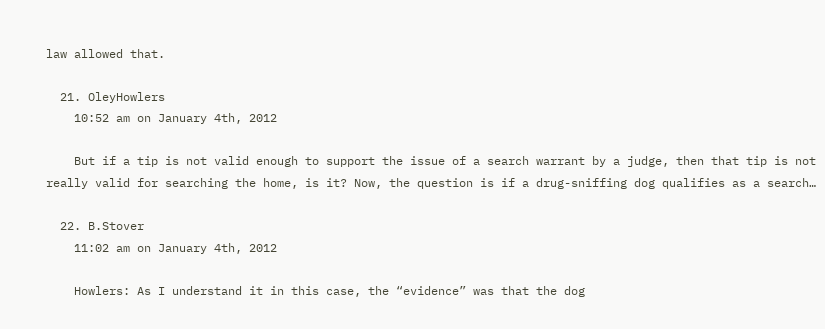law allowed that.

  21. OleyHowlers
    10:52 am on January 4th, 2012

    But if a tip is not valid enough to support the issue of a search warrant by a judge, then that tip is not really valid for searching the home, is it? Now, the question is if a drug-sniffing dog qualifies as a search…

  22. B.Stover
    11:02 am on January 4th, 2012

    Howlers: As I understand it in this case, the “evidence” was that the dog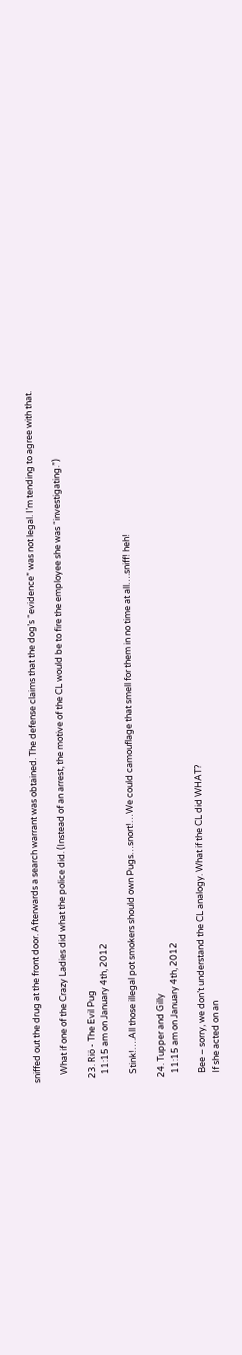sniffed out the drug at the front door. Afterwards a search warrant was obtained. The defense claims that the dog’s “evidence” was not legal. I’m tending to agree with that.

    What if one of the Crazy Ladies did what the police did. (Instead of an arrest, the motive of the CL would be to fire the employee she was “investigating.”)

  23. Riö - The Evil Pug
    11:15 am on January 4th, 2012

    Stink!….All those illegal pot smokers should own Pugs…snort!…We could camouflage that smell for them in no time at all….sniff! heh!

  24. Tupper and Gilly
    11:15 am on January 4th, 2012

    Bee – sorry, we don’t understand the CL analogy. What if the CL did WHAT?
    If she acted on an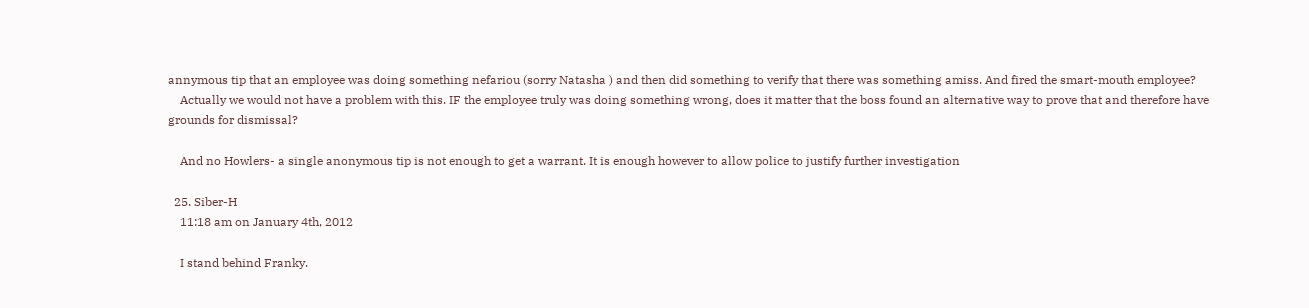annymous tip that an employee was doing something nefariou (sorry Natasha ) and then did something to verify that there was something amiss. And fired the smart-mouth employee?
    Actually we would not have a problem with this. IF the employee truly was doing something wrong, does it matter that the boss found an alternative way to prove that and therefore have grounds for dismissal?

    And no Howlers- a single anonymous tip is not enough to get a warrant. It is enough however to allow police to justify further investigation

  25. Siber-H
    11:18 am on January 4th, 2012

    I stand behind Franky.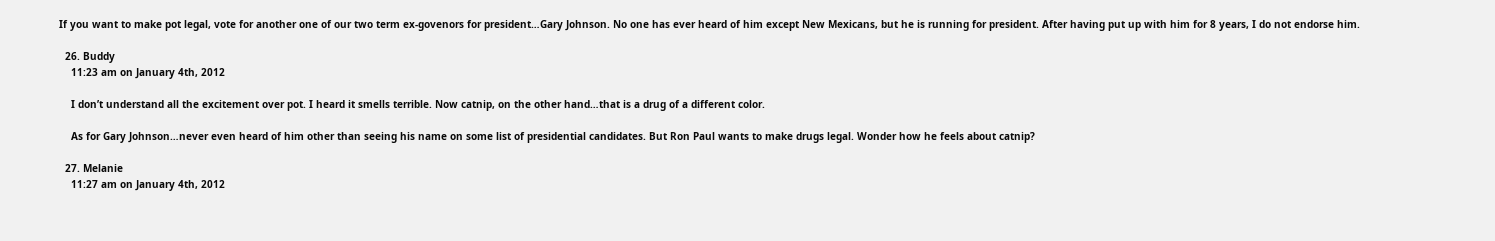If you want to make pot legal, vote for another one of our two term ex-govenors for president…Gary Johnson. No one has ever heard of him except New Mexicans, but he is running for president. After having put up with him for 8 years, I do not endorse him.

  26. Buddy
    11:23 am on January 4th, 2012

    I don’t understand all the excitement over pot. I heard it smells terrible. Now catnip, on the other hand…that is a drug of a different color.

    As for Gary Johnson…never even heard of him other than seeing his name on some list of presidential candidates. But Ron Paul wants to make drugs legal. Wonder how he feels about catnip?

  27. Melanie
    11:27 am on January 4th, 2012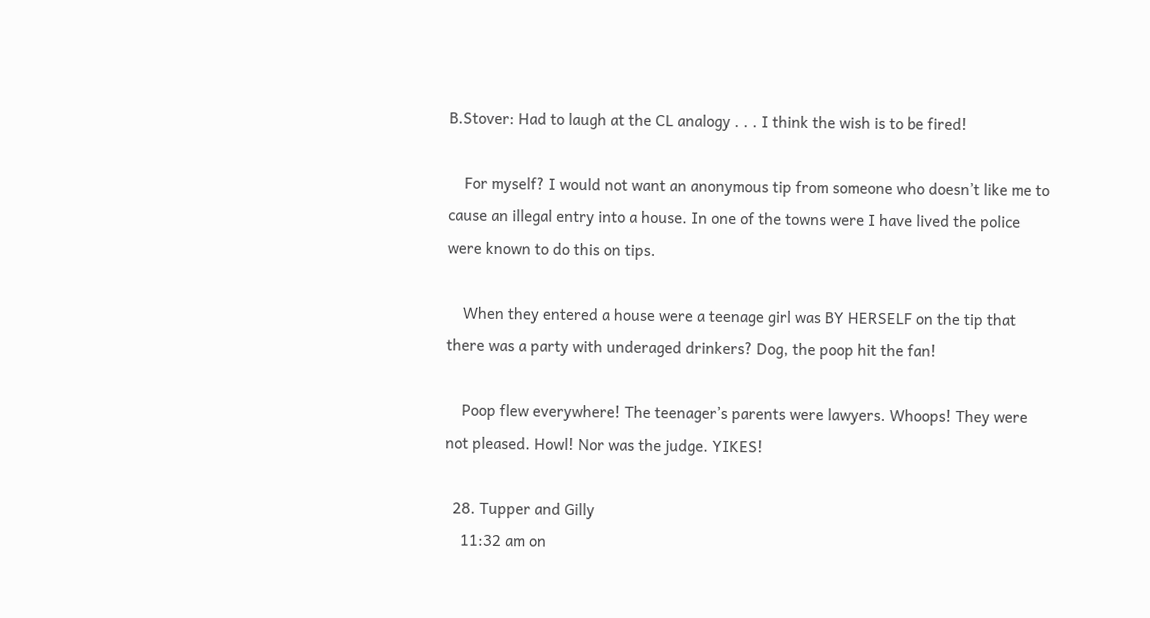B.Stover: Had to laugh at the CL analogy . . . I think the wish is to be fired!

    For myself? I would not want an anonymous tip from someone who doesn’t like me to cause an illegal entry into a house. In one of the towns were I have lived the police were known to do this on tips.

    When they entered a house were a teenage girl was BY HERSELF on the tip that there was a party with underaged drinkers? Dog, the poop hit the fan!

    Poop flew everywhere! The teenager’s parents were lawyers. Whoops! They were not pleased. Howl! Nor was the judge. YIKES!

  28. Tupper and Gilly
    11:32 am on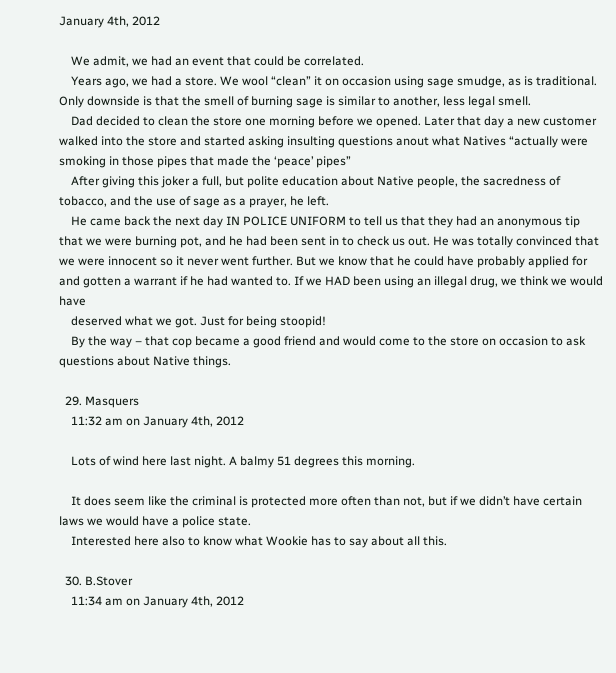January 4th, 2012

    We admit, we had an event that could be correlated.
    Years ago, we had a store. We wool “clean” it on occasion using sage smudge, as is traditional. Only downside is that the smell of burning sage is similar to another, less legal smell.
    Dad decided to clean the store one morning before we opened. Later that day a new customer walked into the store and started asking insulting questions anout what Natives “actually were smoking in those pipes that made the ‘peace’ pipes”
    After giving this joker a full, but polite education about Native people, the sacredness of tobacco, and the use of sage as a prayer, he left.
    He came back the next day IN POLICE UNIFORM to tell us that they had an anonymous tip that we were burning pot, and he had been sent in to check us out. He was totally convinced that we were innocent so it never went further. But we know that he could have probably applied for and gotten a warrant if he had wanted to. If we HAD been using an illegal drug, we think we would have
    deserved what we got. Just for being stoopid!
    By the way – that cop became a good friend and would come to the store on occasion to ask questions about Native things.

  29. Masquers
    11:32 am on January 4th, 2012

    Lots of wind here last night. A balmy 51 degrees this morning.

    It does seem like the criminal is protected more often than not, but if we didn’t have certain laws we would have a police state.
    Interested here also to know what Wookie has to say about all this.

  30. B.Stover
    11:34 am on January 4th, 2012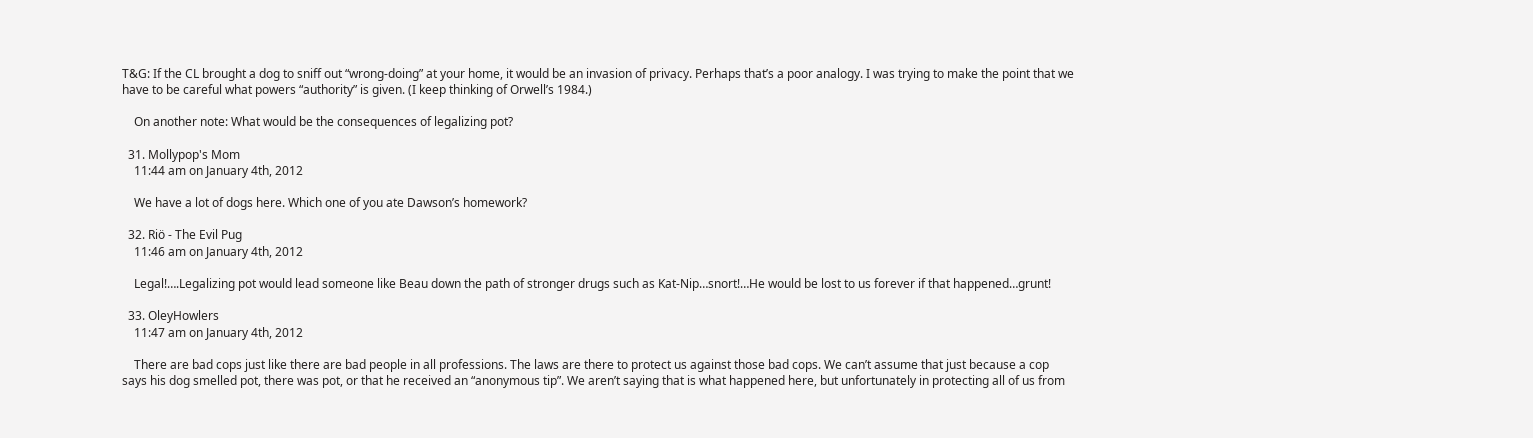T&G: If the CL brought a dog to sniff out “wrong-doing” at your home, it would be an invasion of privacy. Perhaps that’s a poor analogy. I was trying to make the point that we have to be careful what powers “authority” is given. (I keep thinking of Orwell’s 1984.)

    On another note: What would be the consequences of legalizing pot?

  31. Mollypop's Mom
    11:44 am on January 4th, 2012

    We have a lot of dogs here. Which one of you ate Dawson’s homework?

  32. Riö - The Evil Pug
    11:46 am on January 4th, 2012

    Legal!….Legalizing pot would lead someone like Beau down the path of stronger drugs such as Kat-Nip…snort!…He would be lost to us forever if that happened…grunt!

  33. OleyHowlers
    11:47 am on January 4th, 2012

    There are bad cops just like there are bad people in all professions. The laws are there to protect us against those bad cops. We can’t assume that just because a cop says his dog smelled pot, there was pot, or that he received an “anonymous tip”. We aren’t saying that is what happened here, but unfortunately in protecting all of us from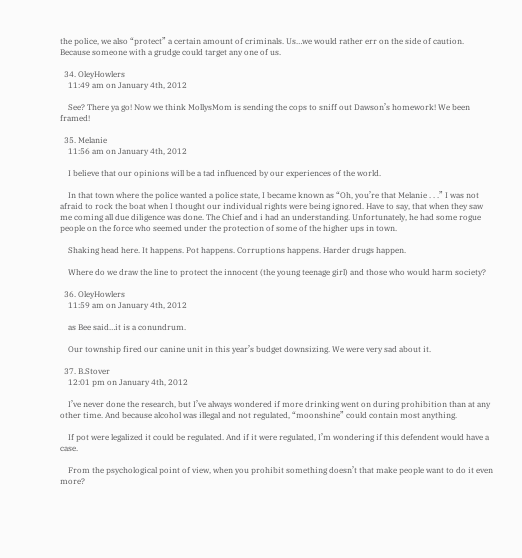the police, we also “protect” a certain amount of criminals. Us…we would rather err on the side of caution. Because someone with a grudge could target any one of us.

  34. OleyHowlers
    11:49 am on January 4th, 2012

    See? There ya go! Now we think MollysMom is sending the cops to sniff out Dawson’s homework! We been framed!

  35. Melanie
    11:56 am on January 4th, 2012

    I believe that our opinions will be a tad influenced by our experiences of the world.

    In that town where the police wanted a police state, I became known as “Oh, you’re that Melanie . . .” I was not afraid to rock the boat when I thought our individual rights were being ignored. Have to say, that when they saw me coming all due diligence was done. The Chief and i had an understanding. Unfortunately, he had some rogue people on the force who seemed under the protection of some of the higher ups in town.

    Shaking head here. It happens. Pot happens. Corruptions happens. Harder drugs happen.

    Where do we draw the line to protect the innocent (the young teenage girl) and those who would harm society?

  36. OleyHowlers
    11:59 am on January 4th, 2012

    as Bee said…it is a conundrum.

    Our township fired our canine unit in this year’s budget downsizing. We were very sad about it.

  37. B.Stover
    12:01 pm on January 4th, 2012

    I’ve never done the research, but I’ve always wondered if more drinking went on during prohibition than at any other time. And because alcohol was illegal and not regulated, “moonshine” could contain most anything.

    If pot were legalized it could be regulated. And if it were regulated, I’m wondering if this defendent would have a case.

    From the psychological point of view, when you prohibit something doesn’t that make people want to do it even more?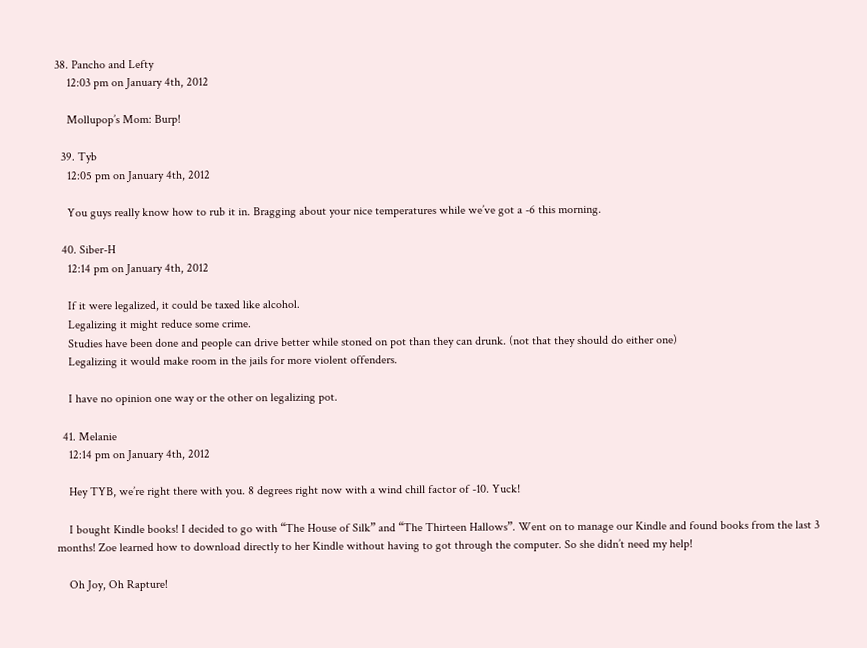38. Pancho and Lefty
    12:03 pm on January 4th, 2012

    Mollupop’s Mom: Burp!

  39. Tyb
    12:05 pm on January 4th, 2012

    You guys really know how to rub it in. Bragging about your nice temperatures while we’ve got a -6 this morning.

  40. Siber-H
    12:14 pm on January 4th, 2012

    If it were legalized, it could be taxed like alcohol.
    Legalizing it might reduce some crime.
    Studies have been done and people can drive better while stoned on pot than they can drunk. (not that they should do either one)
    Legalizing it would make room in the jails for more violent offenders.

    I have no opinion one way or the other on legalizing pot.

  41. Melanie
    12:14 pm on January 4th, 2012

    Hey TYB, we’re right there with you. 8 degrees right now with a wind chill factor of -10. Yuck!

    I bought Kindle books! I decided to go with “The House of Silk” and “The Thirteen Hallows”. Went on to manage our Kindle and found books from the last 3 months! Zoe learned how to download directly to her Kindle without having to got through the computer. So she didn’t need my help!

    Oh Joy, Oh Rapture!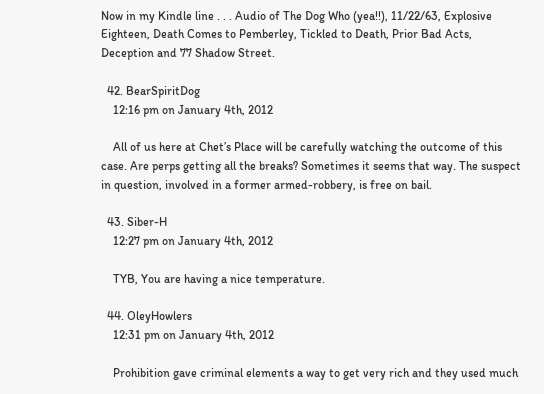Now in my Kindle line . . . Audio of The Dog Who (yea!!), 11/22/63, Explosive Eighteen, Death Comes to Pemberley, Tickled to Death, Prior Bad Acts, Deception and 77 Shadow Street.

  42. BearSpiritDog
    12:16 pm on January 4th, 2012

    All of us here at Chet’s Place will be carefully watching the outcome of this case. Are perps getting all the breaks? Sometimes it seems that way. The suspect in question, involved in a former armed-robbery, is free on bail.

  43. Siber-H
    12:27 pm on January 4th, 2012

    TYB, You are having a nice temperature.

  44. OleyHowlers
    12:31 pm on January 4th, 2012

    Prohibition gave criminal elements a way to get very rich and they used much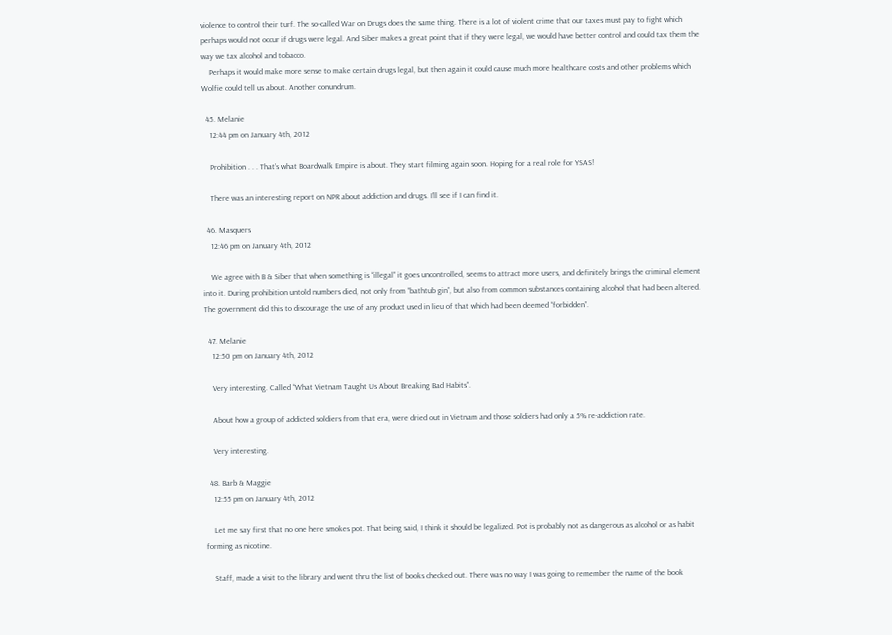violence to control their turf. The so-called War on Drugs does the same thing. There is a lot of violent crime that our taxes must pay to fight which perhaps would not occur if drugs were legal. And Siber makes a great point that if they were legal, we would have better control and could tax them the way we tax alcohol and tobacco.
    Perhaps it would make more sense to make certain drugs legal, but then again it could cause much more healthcare costs and other problems which Wolfie could tell us about. Another conundrum.

  45. Melanie
    12:44 pm on January 4th, 2012

    Prohibition . . . That’s what Boardwalk Empire is about. They start filming again soon. Hoping for a real role for YSAS!

    There was an interesting report on NPR about addiction and drugs. I’ll see if I can find it.

  46. Masquers
    12:46 pm on January 4th, 2012

    We agree with B & Siber that when something is “illegal” it goes uncontrolled, seems to attract more users, and definitely brings the criminal element into it. During prohibition untold numbers died, not only from “bathtub gin”, but also from common substances containing alcohol that had been altered. The government did this to discourage the use of any product used in lieu of that which had been deemed “forbidden”.

  47. Melanie
    12:50 pm on January 4th, 2012

    Very interesting. Called “What Vietnam Taught Us About Breaking Bad Habits”.

    About how a group of addicted soldiers from that era, were dried out in Vietnam and those soldiers had only a 5% re-addiction rate.

    Very interesting.

  48. Barb & Maggie
    12:55 pm on January 4th, 2012

    Let me say first that no one here smokes pot. That being said, I think it should be legalized. Pot is probably not as dangerous as alcohol or as habit forming as nicotine.

    Staff, made a visit to the library and went thru the list of books checked out. There was no way I was going to remember the name of the book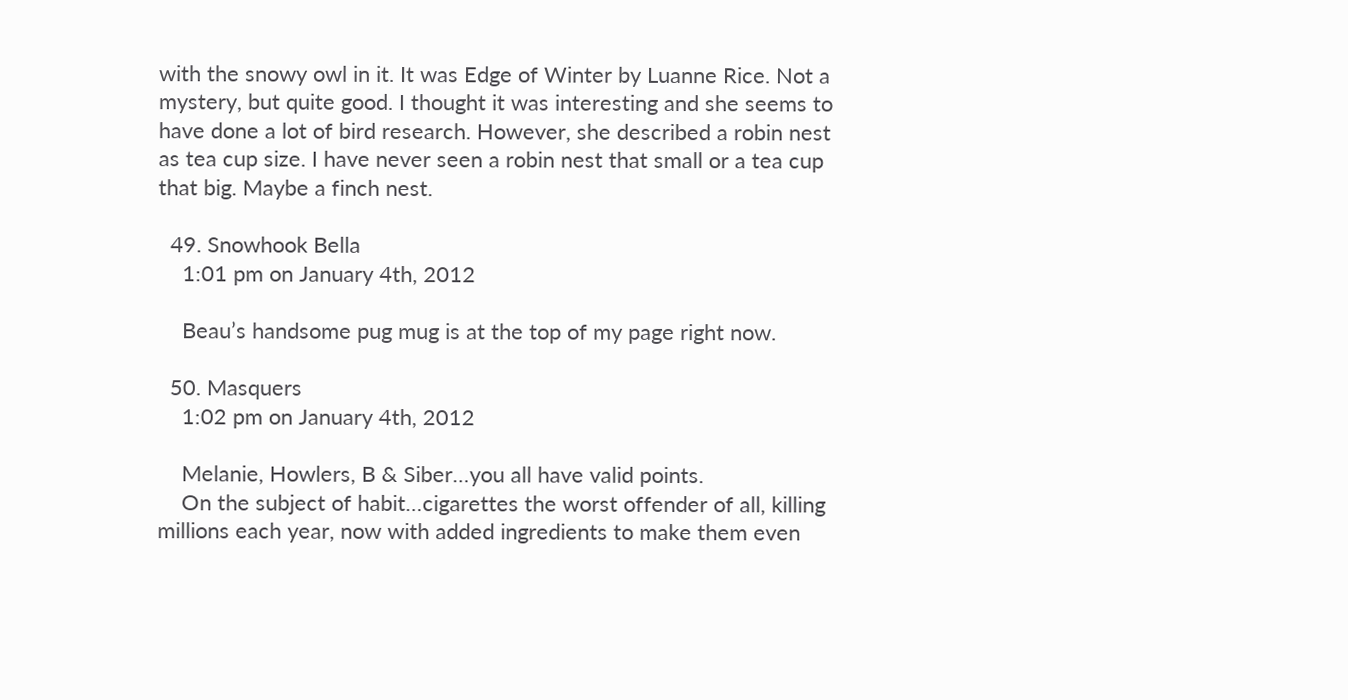with the snowy owl in it. It was Edge of Winter by Luanne Rice. Not a mystery, but quite good. I thought it was interesting and she seems to have done a lot of bird research. However, she described a robin nest as tea cup size. I have never seen a robin nest that small or a tea cup that big. Maybe a finch nest.

  49. Snowhook Bella
    1:01 pm on January 4th, 2012

    Beau’s handsome pug mug is at the top of my page right now.

  50. Masquers
    1:02 pm on January 4th, 2012

    Melanie, Howlers, B & Siber…you all have valid points.
    On the subject of habit…cigarettes the worst offender of all, killing millions each year, now with added ingredients to make them even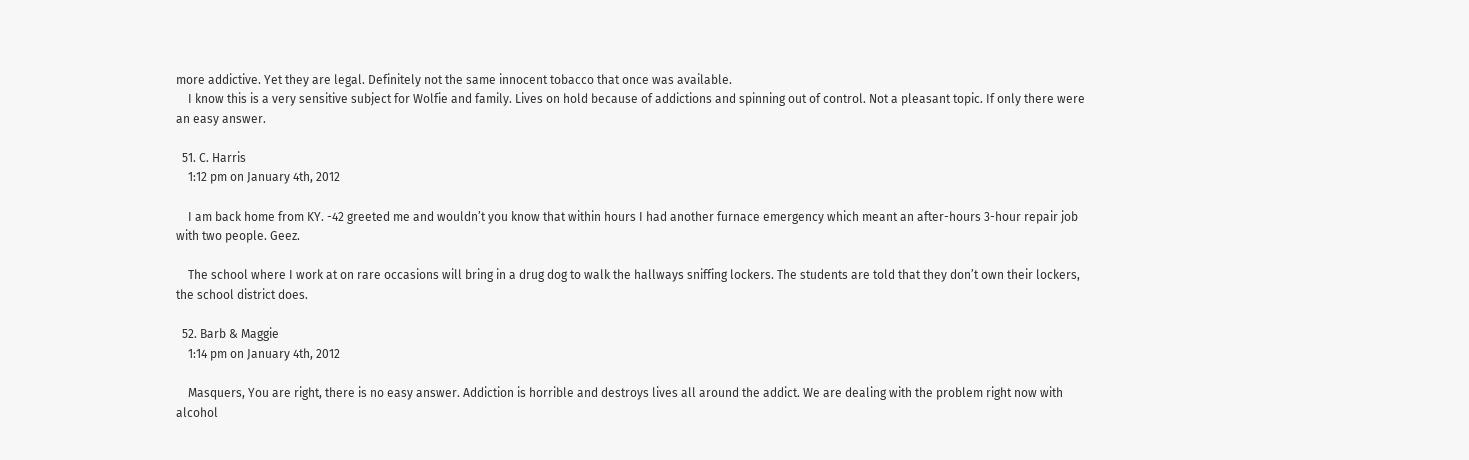more addictive. Yet they are legal. Definitely not the same innocent tobacco that once was available.
    I know this is a very sensitive subject for Wolfie and family. Lives on hold because of addictions and spinning out of control. Not a pleasant topic. If only there were an easy answer.

  51. C. Harris
    1:12 pm on January 4th, 2012

    I am back home from KY. -42 greeted me and wouldn’t you know that within hours I had another furnace emergency which meant an after-hours 3-hour repair job with two people. Geez.

    The school where I work at on rare occasions will bring in a drug dog to walk the hallways sniffing lockers. The students are told that they don’t own their lockers, the school district does.

  52. Barb & Maggie
    1:14 pm on January 4th, 2012

    Masquers, You are right, there is no easy answer. Addiction is horrible and destroys lives all around the addict. We are dealing with the problem right now with alcohol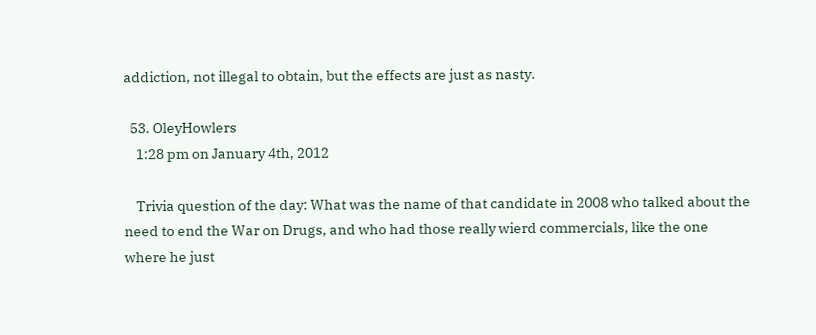addiction, not illegal to obtain, but the effects are just as nasty.

  53. OleyHowlers
    1:28 pm on January 4th, 2012

    Trivia question of the day: What was the name of that candidate in 2008 who talked about the need to end the War on Drugs, and who had those really wierd commercials, like the one where he just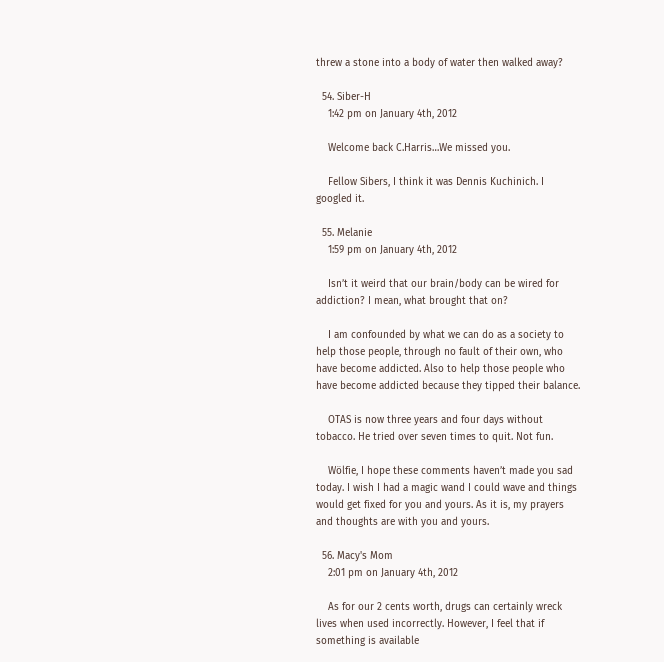threw a stone into a body of water then walked away?

  54. Siber-H
    1:42 pm on January 4th, 2012

    Welcome back C.Harris…We missed you.

    Fellow Sibers, I think it was Dennis Kuchinich. I googled it.

  55. Melanie
    1:59 pm on January 4th, 2012

    Isn’t it weird that our brain/body can be wired for addiction? I mean, what brought that on?

    I am confounded by what we can do as a society to help those people, through no fault of their own, who have become addicted. Also to help those people who have become addicted because they tipped their balance.

    OTAS is now three years and four days without tobacco. He tried over seven times to quit. Not fun.

    Wölfie, I hope these comments haven’t made you sad today. I wish I had a magic wand I could wave and things would get fixed for you and yours. As it is, my prayers and thoughts are with you and yours.

  56. Macy's Mom
    2:01 pm on January 4th, 2012

    As for our 2 cents worth, drugs can certainly wreck lives when used incorrectly. However, I feel that if something is available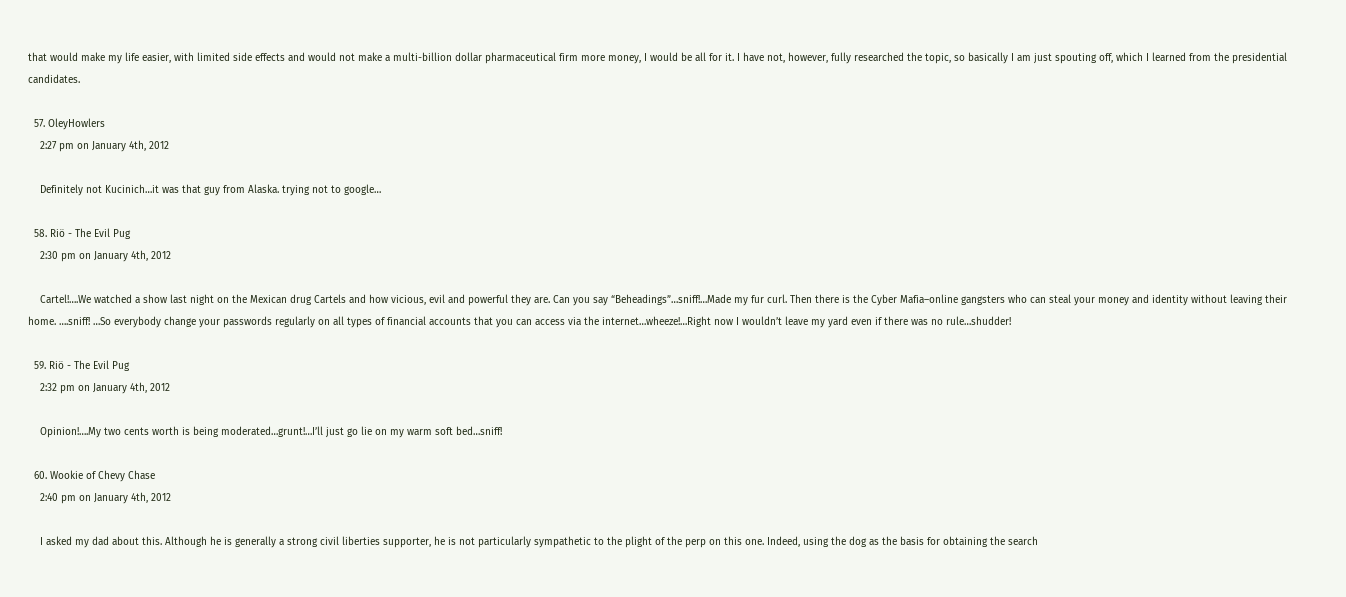that would make my life easier, with limited side effects and would not make a multi-billion dollar pharmaceutical firm more money, I would be all for it. I have not, however, fully researched the topic, so basically I am just spouting off, which I learned from the presidential candidates.

  57. OleyHowlers
    2:27 pm on January 4th, 2012

    Definitely not Kucinich…it was that guy from Alaska. trying not to google…

  58. Riö - The Evil Pug
    2:30 pm on January 4th, 2012

    Cartel!….We watched a show last night on the Mexican drug Cartels and how vicious, evil and powerful they are. Can you say “Beheadings”…sniff!…Made my fur curl. Then there is the Cyber Mafia–online gangsters who can steal your money and identity without leaving their home. ….sniff! …So everybody change your passwords regularly on all types of financial accounts that you can access via the internet…wheeze!…Right now I wouldn’t leave my yard even if there was no rule…shudder!

  59. Riö - The Evil Pug
    2:32 pm on January 4th, 2012

    Opinion!….My two cents worth is being moderated…grunt!…I’ll just go lie on my warm soft bed…sniff!

  60. Wookie of Chevy Chase
    2:40 pm on January 4th, 2012

    I asked my dad about this. Although he is generally a strong civil liberties supporter, he is not particularly sympathetic to the plight of the perp on this one. Indeed, using the dog as the basis for obtaining the search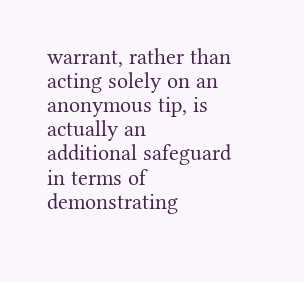warrant, rather than acting solely on an anonymous tip, is actually an additional safeguard in terms of demonstrating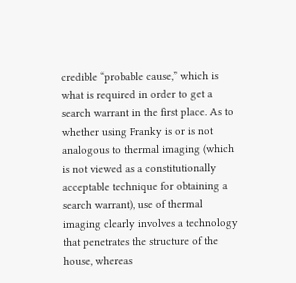credible “probable cause,” which is what is required in order to get a search warrant in the first place. As to whether using Franky is or is not analogous to thermal imaging (which is not viewed as a constitutionally acceptable technique for obtaining a search warrant), use of thermal imaging clearly involves a technology that penetrates the structure of the house, whereas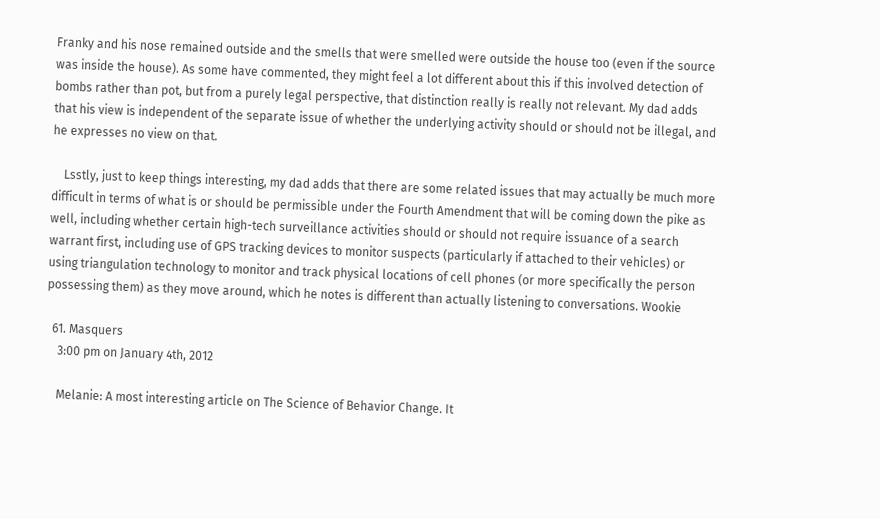Franky and his nose remained outside and the smells that were smelled were outside the house too (even if the source was inside the house). As some have commented, they might feel a lot different about this if this involved detection of bombs rather than pot, but from a purely legal perspective, that distinction really is really not relevant. My dad adds that his view is independent of the separate issue of whether the underlying activity should or should not be illegal, and he expresses no view on that.

    Lsstly, just to keep things interesting, my dad adds that there are some related issues that may actually be much more difficult in terms of what is or should be permissible under the Fourth Amendment that will be coming down the pike as well, including whether certain high-tech surveillance activities should or should not require issuance of a search warrant first, including use of GPS tracking devices to monitor suspects (particularly if attached to their vehicles) or using triangulation technology to monitor and track physical locations of cell phones (or more specifically the person possessing them) as they move around, which he notes is different than actually listening to conversations. Wookie

  61. Masquers
    3:00 pm on January 4th, 2012

    Melanie: A most interesting article on The Science of Behavior Change. It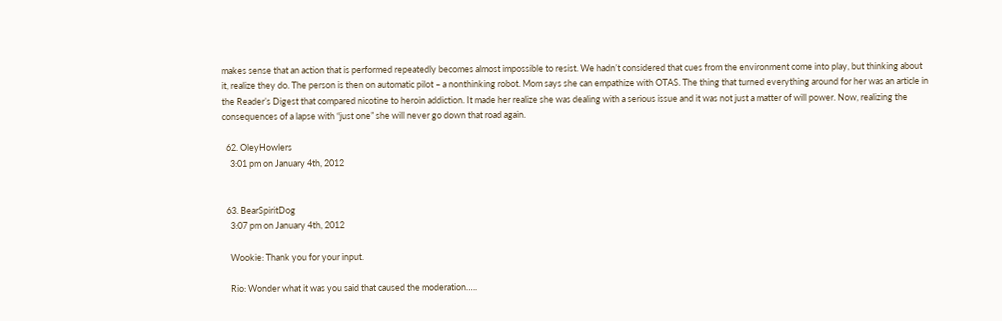makes sense that an action that is performed repeatedly becomes almost impossible to resist. We hadn’t considered that cues from the environment come into play, but thinking about it, realize they do. The person is then on automatic pilot – a nonthinking robot. Mom says she can empathize with OTAS. The thing that turned everything around for her was an article in the Reader’s Digest that compared nicotine to heroin addiction. It made her realize she was dealing with a serious issue and it was not just a matter of will power. Now, realizing the consequences of a lapse with “just one” she will never go down that road again.

  62. OleyHowlers
    3:01 pm on January 4th, 2012


  63. BearSpiritDog
    3:07 pm on January 4th, 2012

    Wookie: Thank you for your input.

    Rio: Wonder what it was you said that caused the moderation…..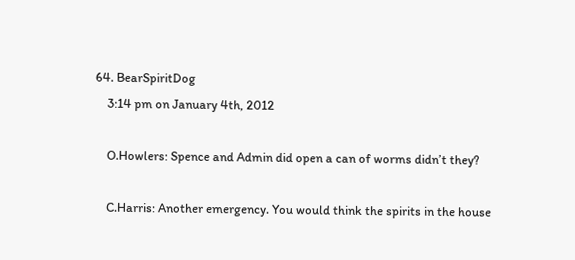64. BearSpiritDog
    3:14 pm on January 4th, 2012

    O.Howlers: Spence and Admin did open a can of worms didn’t they?

    C.Harris: Another emergency. You would think the spirits in the house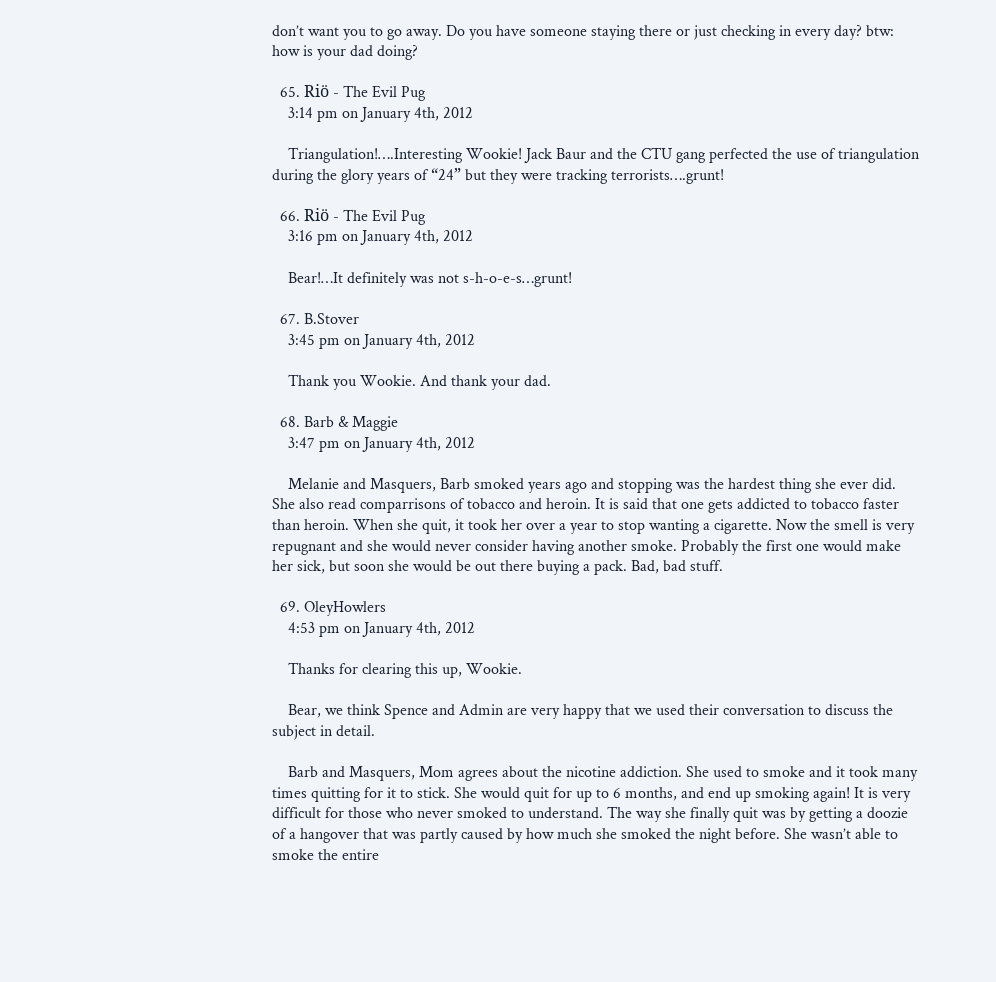don’t want you to go away. Do you have someone staying there or just checking in every day? btw: how is your dad doing?

  65. Riö - The Evil Pug
    3:14 pm on January 4th, 2012

    Triangulation!….Interesting Wookie! Jack Baur and the CTU gang perfected the use of triangulation during the glory years of “24” but they were tracking terrorists….grunt!

  66. Riö - The Evil Pug
    3:16 pm on January 4th, 2012

    Bear!…It definitely was not s-h-o-e-s…grunt!

  67. B.Stover
    3:45 pm on January 4th, 2012

    Thank you Wookie. And thank your dad.

  68. Barb & Maggie
    3:47 pm on January 4th, 2012

    Melanie and Masquers, Barb smoked years ago and stopping was the hardest thing she ever did. She also read comparrisons of tobacco and heroin. It is said that one gets addicted to tobacco faster than heroin. When she quit, it took her over a year to stop wanting a cigarette. Now the smell is very repugnant and she would never consider having another smoke. Probably the first one would make her sick, but soon she would be out there buying a pack. Bad, bad stuff.

  69. OleyHowlers
    4:53 pm on January 4th, 2012

    Thanks for clearing this up, Wookie.

    Bear, we think Spence and Admin are very happy that we used their conversation to discuss the subject in detail.

    Barb and Masquers, Mom agrees about the nicotine addiction. She used to smoke and it took many times quitting for it to stick. She would quit for up to 6 months, and end up smoking again! It is very difficult for those who never smoked to understand. The way she finally quit was by getting a doozie of a hangover that was partly caused by how much she smoked the night before. She wasn’t able to smoke the entire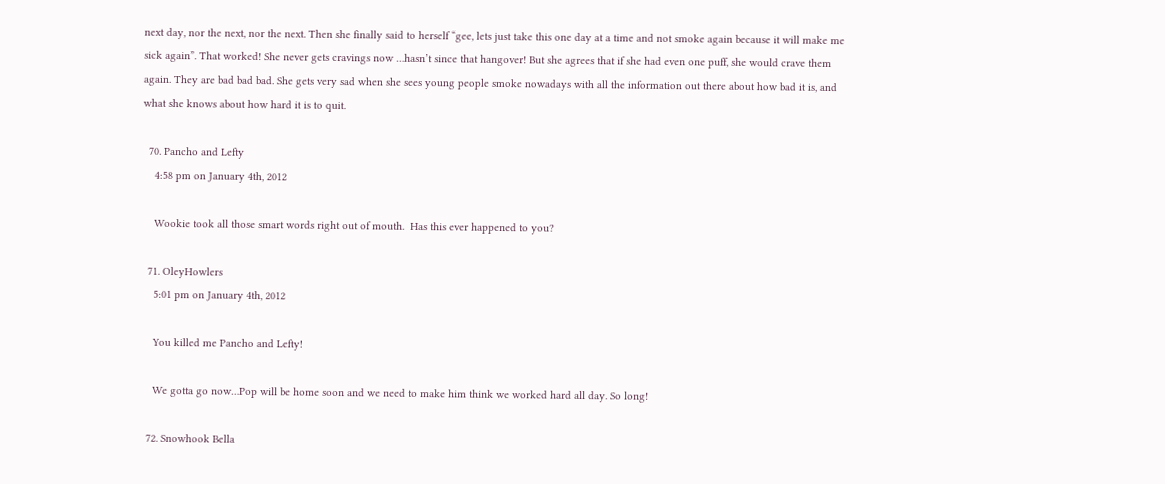next day, nor the next, nor the next. Then she finally said to herself “gee, lets just take this one day at a time and not smoke again because it will make me sick again”. That worked! She never gets cravings now …hasn’t since that hangover! But she agrees that if she had even one puff, she would crave them again. They are bad bad bad. She gets very sad when she sees young people smoke nowadays with all the information out there about how bad it is, and what she knows about how hard it is to quit.

  70. Pancho and Lefty
    4:58 pm on January 4th, 2012

    Wookie took all those smart words right out of mouth.  Has this ever happened to you?

  71. OleyHowlers
    5:01 pm on January 4th, 2012

    You killed me Pancho and Lefty!

    We gotta go now…Pop will be home soon and we need to make him think we worked hard all day. So long!

  72. Snowhook Bella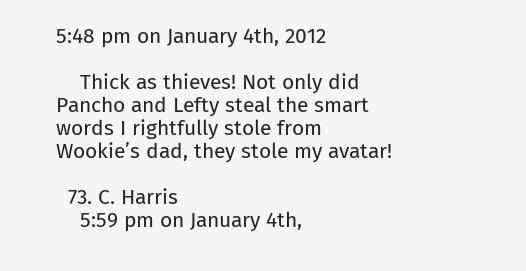5:48 pm on January 4th, 2012

    Thick as thieves! Not only did Pancho and Lefty steal the smart words I rightfully stole from Wookie’s dad, they stole my avatar!

  73. C. Harris
    5:59 pm on January 4th,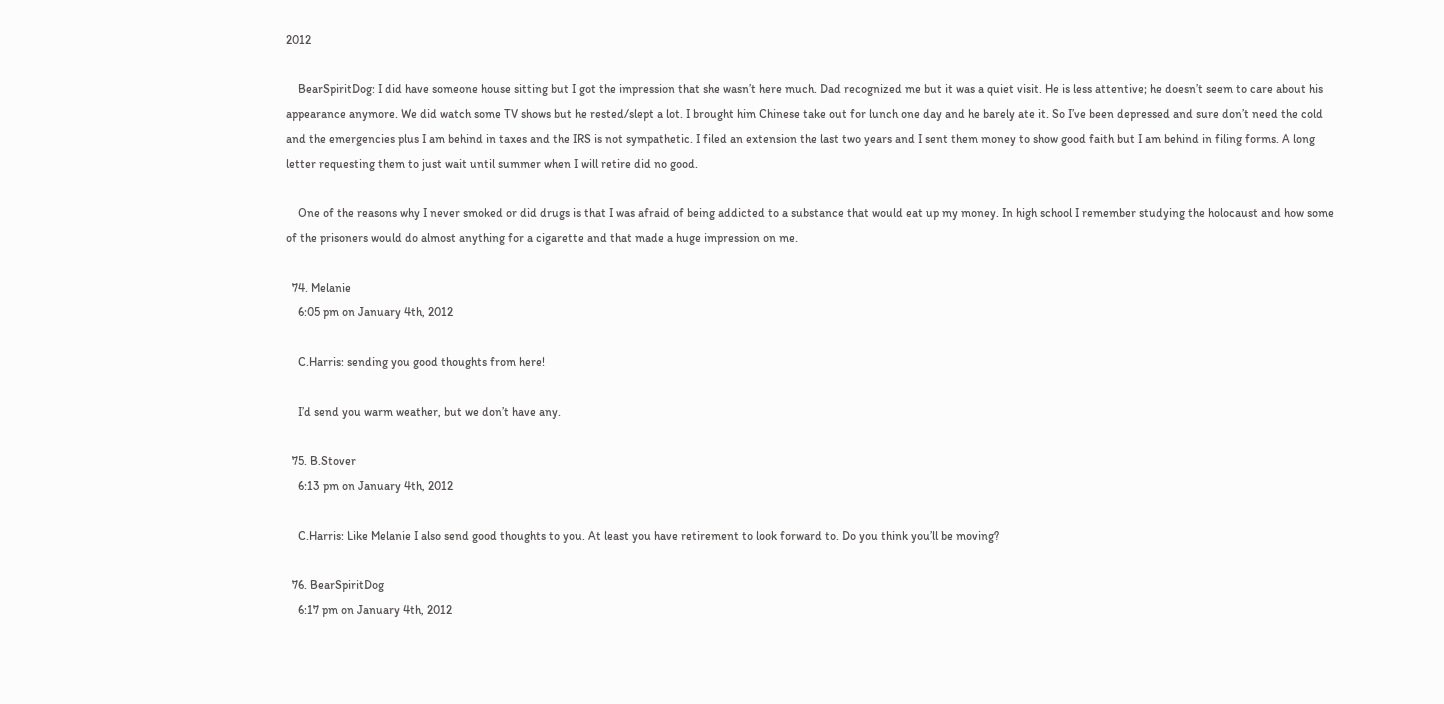2012

    BearSpiritDog: I did have someone house sitting but I got the impression that she wasn’t here much. Dad recognized me but it was a quiet visit. He is less attentive; he doesn’t seem to care about his appearance anymore. We did watch some TV shows but he rested/slept a lot. I brought him Chinese take out for lunch one day and he barely ate it. So I’ve been depressed and sure don’t need the cold and the emergencies plus I am behind in taxes and the IRS is not sympathetic. I filed an extension the last two years and I sent them money to show good faith but I am behind in filing forms. A long letter requesting them to just wait until summer when I will retire did no good.

    One of the reasons why I never smoked or did drugs is that I was afraid of being addicted to a substance that would eat up my money. In high school I remember studying the holocaust and how some of the prisoners would do almost anything for a cigarette and that made a huge impression on me.

  74. Melanie
    6:05 pm on January 4th, 2012

    C.Harris: sending you good thoughts from here!

    I’d send you warm weather, but we don’t have any.

  75. B.Stover
    6:13 pm on January 4th, 2012

    C.Harris: Like Melanie I also send good thoughts to you. At least you have retirement to look forward to. Do you think you’ll be moving?

  76. BearSpiritDog
    6:17 pm on January 4th, 2012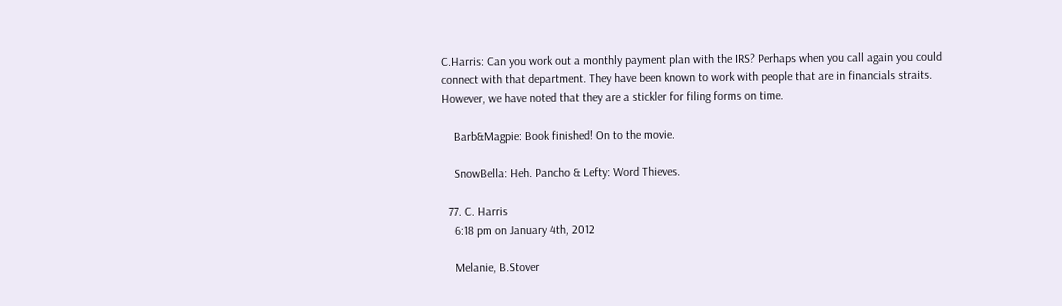C.Harris: Can you work out a monthly payment plan with the IRS? Perhaps when you call again you could connect with that department. They have been known to work with people that are in financials straits. However, we have noted that they are a stickler for filing forms on time.

    Barb&Magpie: Book finished! On to the movie.

    SnowBella: Heh. Pancho & Lefty: Word Thieves.

  77. C. Harris
    6:18 pm on January 4th, 2012

    Melanie, B.Stover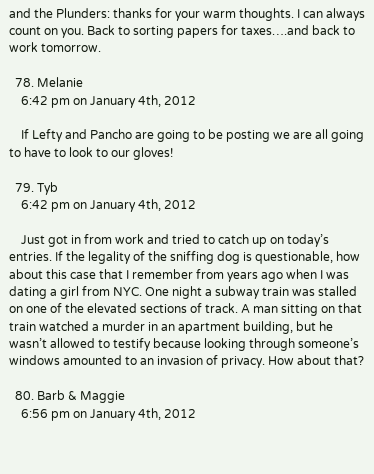and the Plunders: thanks for your warm thoughts. I can always count on you. Back to sorting papers for taxes….and back to work tomorrow.

  78. Melanie
    6:42 pm on January 4th, 2012

    If Lefty and Pancho are going to be posting we are all going to have to look to our gloves!

  79. Tyb
    6:42 pm on January 4th, 2012

    Just got in from work and tried to catch up on today’s entries. If the legality of the sniffing dog is questionable, how about this case that I remember from years ago when I was dating a girl from NYC. One night a subway train was stalled on one of the elevated sections of track. A man sitting on that train watched a murder in an apartment building, but he wasn’t allowed to testify because looking through someone’s windows amounted to an invasion of privacy. How about that?

  80. Barb & Maggie
    6:56 pm on January 4th, 2012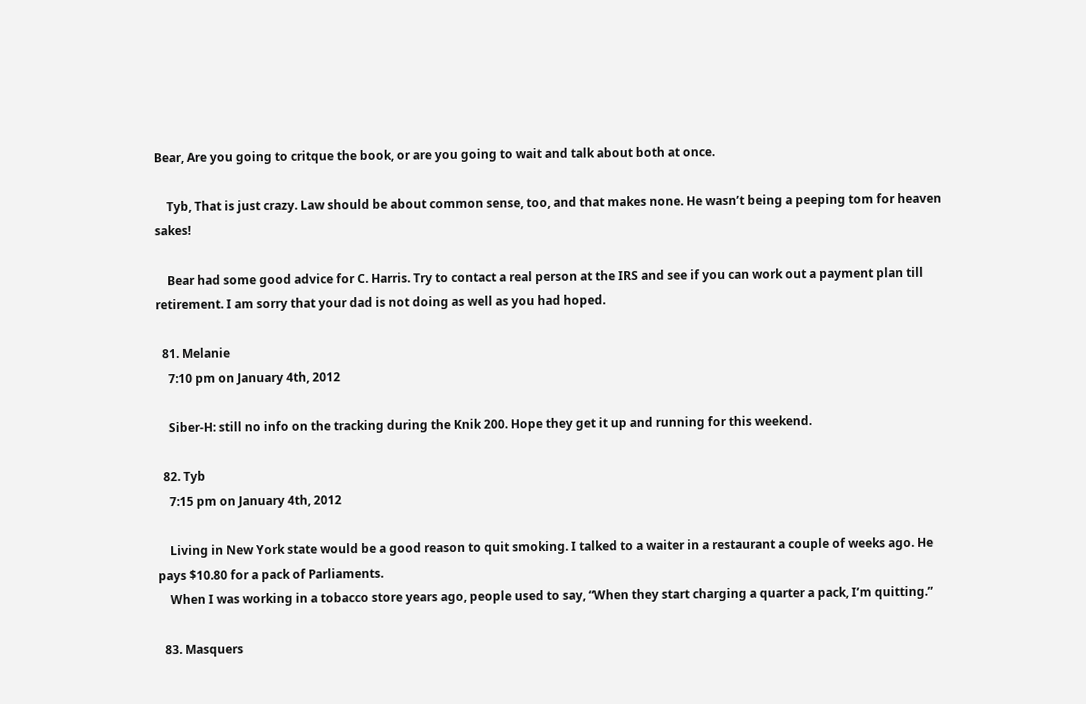Bear, Are you going to critque the book, or are you going to wait and talk about both at once.

    Tyb, That is just crazy. Law should be about common sense, too, and that makes none. He wasn’t being a peeping tom for heaven sakes!

    Bear had some good advice for C. Harris. Try to contact a real person at the IRS and see if you can work out a payment plan till retirement. I am sorry that your dad is not doing as well as you had hoped.

  81. Melanie
    7:10 pm on January 4th, 2012

    Siber-H: still no info on the tracking during the Knik 200. Hope they get it up and running for this weekend.

  82. Tyb
    7:15 pm on January 4th, 2012

    Living in New York state would be a good reason to quit smoking. I talked to a waiter in a restaurant a couple of weeks ago. He pays $10.80 for a pack of Parliaments.
    When I was working in a tobacco store years ago, people used to say, “When they start charging a quarter a pack, I’m quitting.”

  83. Masquers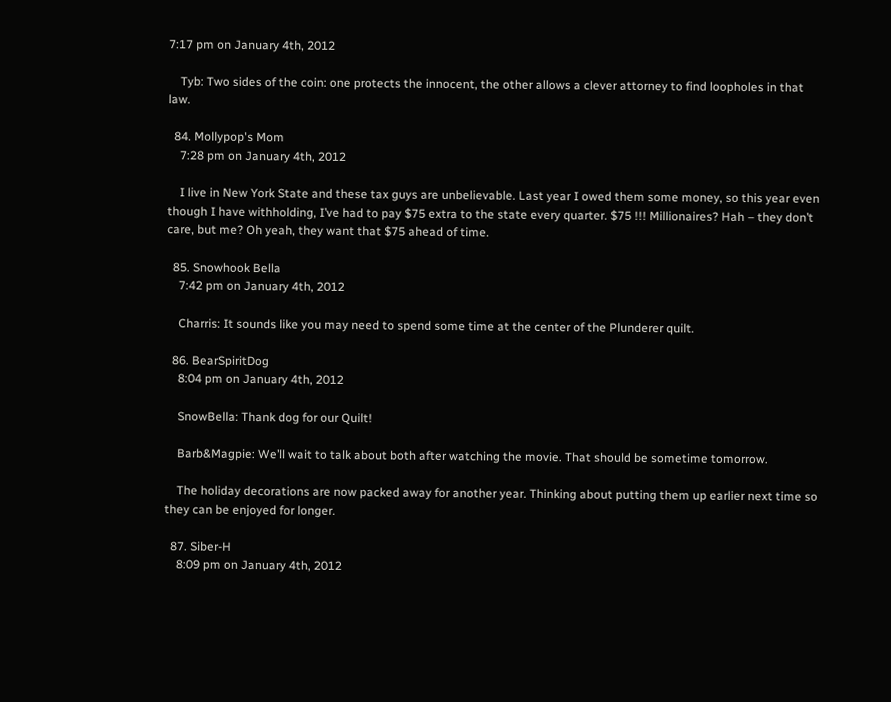7:17 pm on January 4th, 2012

    Tyb: Two sides of the coin: one protects the innocent, the other allows a clever attorney to find loopholes in that law.

  84. Mollypop's Mom
    7:28 pm on January 4th, 2012

    I live in New York State and these tax guys are unbelievable. Last year I owed them some money, so this year even though I have withholding, I’ve had to pay $75 extra to the state every quarter. $75 !!! Millionaires? Hah – they don’t care, but me? Oh yeah, they want that $75 ahead of time.

  85. Snowhook Bella
    7:42 pm on January 4th, 2012

    Charris: It sounds like you may need to spend some time at the center of the Plunderer quilt.

  86. BearSpiritDog
    8:04 pm on January 4th, 2012

    SnowBella: Thank dog for our Quilt!

    Barb&Magpie: We’ll wait to talk about both after watching the movie. That should be sometime tomorrow.

    The holiday decorations are now packed away for another year. Thinking about putting them up earlier next time so they can be enjoyed for longer.

  87. Siber-H
    8:09 pm on January 4th, 2012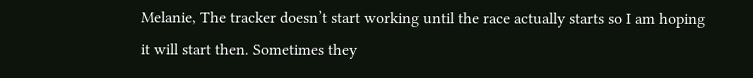Melanie, The tracker doesn’t start working until the race actually starts so I am hoping it will start then. Sometimes they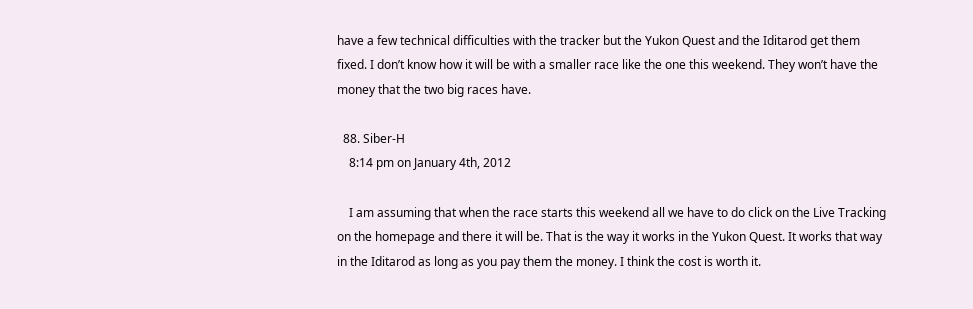have a few technical difficulties with the tracker but the Yukon Quest and the Iditarod get them fixed. I don’t know how it will be with a smaller race like the one this weekend. They won’t have the money that the two big races have.

  88. Siber-H
    8:14 pm on January 4th, 2012

    I am assuming that when the race starts this weekend all we have to do click on the Live Tracking on the homepage and there it will be. That is the way it works in the Yukon Quest. It works that way in the Iditarod as long as you pay them the money. I think the cost is worth it.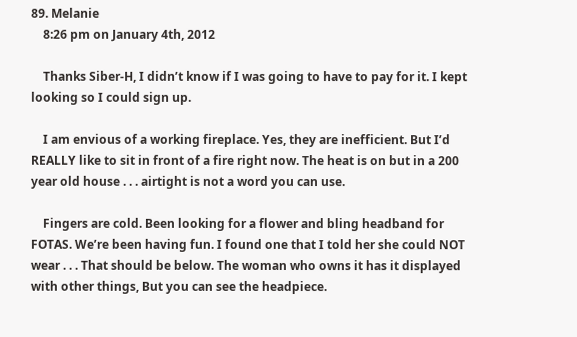89. Melanie
    8:26 pm on January 4th, 2012

    Thanks Siber-H, I didn’t know if I was going to have to pay for it. I kept looking so I could sign up.

    I am envious of a working fireplace. Yes, they are inefficient. But I’d REALLY like to sit in front of a fire right now. The heat is on but in a 200 year old house . . . airtight is not a word you can use.

    Fingers are cold. Been looking for a flower and bling headband for FOTAS. We’re been having fun. I found one that I told her she could NOT wear . . . That should be below. The woman who owns it has it displayed with other things, But you can see the headpiece.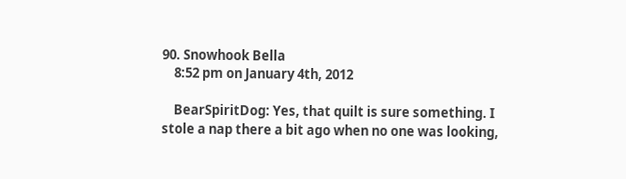90. Snowhook Bella
    8:52 pm on January 4th, 2012

    BearSpiritDog: Yes, that quilt is sure something. I stole a nap there a bit ago when no one was looking,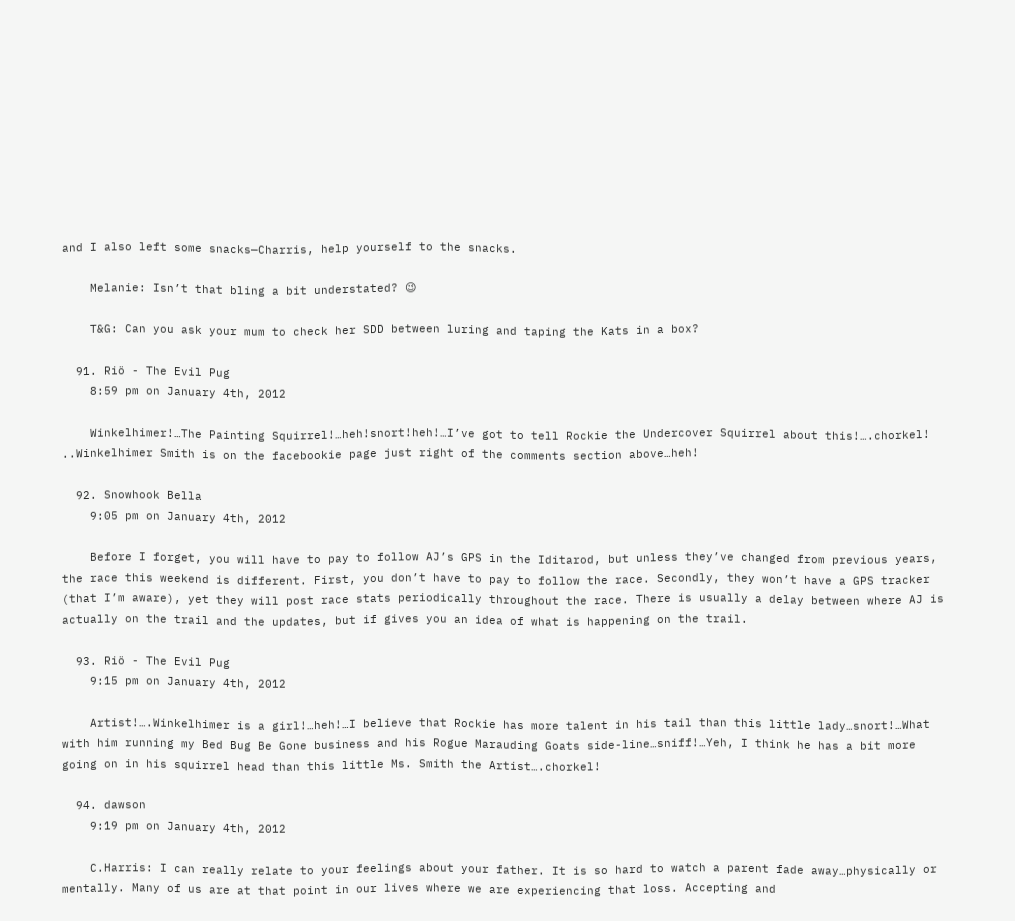and I also left some snacks—Charris, help yourself to the snacks.

    Melanie: Isn’t that bling a bit understated? 😉

    T&G: Can you ask your mum to check her SDD between luring and taping the Kats in a box?

  91. Riö - The Evil Pug
    8:59 pm on January 4th, 2012

    Winkelhimer!…The Painting Squirrel!…heh!snort!heh!…I’ve got to tell Rockie the Undercover Squirrel about this!….chorkel! ..Winkelhimer Smith is on the facebookie page just right of the comments section above…heh!

  92. Snowhook Bella
    9:05 pm on January 4th, 2012

    Before I forget, you will have to pay to follow AJ’s GPS in the Iditarod, but unless they’ve changed from previous years, the race this weekend is different. First, you don’t have to pay to follow the race. Secondly, they won’t have a GPS tracker (that I’m aware), yet they will post race stats periodically throughout the race. There is usually a delay between where AJ is actually on the trail and the updates, but if gives you an idea of what is happening on the trail.

  93. Riö - The Evil Pug
    9:15 pm on January 4th, 2012

    Artist!….Winkelhimer is a girl!…heh!…I believe that Rockie has more talent in his tail than this little lady…snort!…What with him running my Bed Bug Be Gone business and his Rogue Marauding Goats side-line…sniff!…Yeh, I think he has a bit more going on in his squirrel head than this little Ms. Smith the Artist….chorkel!

  94. dawson
    9:19 pm on January 4th, 2012

    C.Harris: I can really relate to your feelings about your father. It is so hard to watch a parent fade away…physically or mentally. Many of us are at that point in our lives where we are experiencing that loss. Accepting and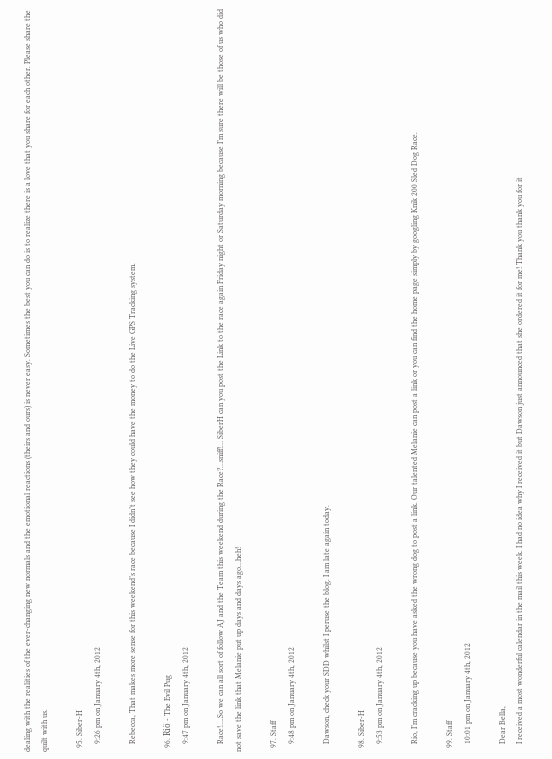dealing with the realities of the ever-changing new normals and the emotional reactions (theirs and ours) is never easy. Sometimes the best you can do is to realize there is a love that you share for each other. Please share the quilt with us.

  95. Siber-H
    9:26 pm on January 4th, 2012

    Rebecca, That makes more sense for this weekend’s race because I didn’t see how they could have the money to do the Live GPS Tracking system.

  96. Riö - The Evil Pug
    9:47 pm on January 4th, 2012

    Race!….So we can all sort of follow AJ and the Team this weekend during the Race?…sniff!… SiberH can you post the Link to the race again Friday night or Saturday morning because I’m sure there will be those of us who did not save the link that Melanie put up days and days ago…heh!

  97. Staff
    9:48 pm on January 4th, 2012

    Dawson, check your SDD whilst I peruse the blog. I am late again today.

  98. Siber-H
    9:53 pm on January 4th, 2012

    Rio, I’m cracking up because you have asked the wrong dog to post a link. Our talented Melanie can post a link or you can find the home page simply by googling Knik 200 Sled Dog Race.

  99. Staff
    10:01 pm on January 4th, 2012

    Dear Bella,
    I received a most wonderful calendar in the mail this week. I had no idea why I received it but Dawson just announced that she ordered it for me! Thank you thank you for it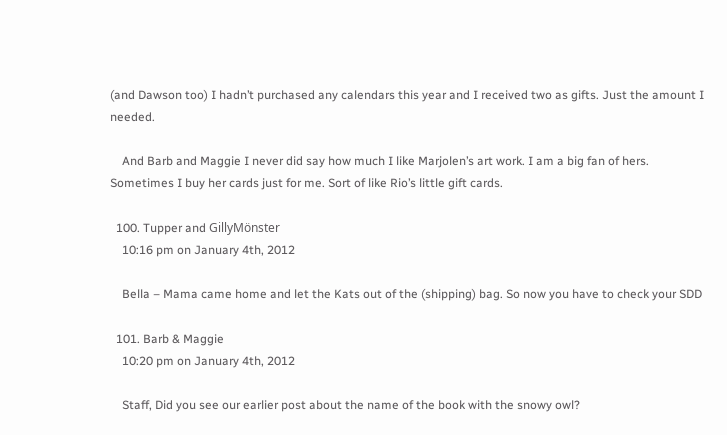(and Dawson too) I hadn’t purchased any calendars this year and I received two as gifts. Just the amount I needed.

    And Barb and Maggie I never did say how much I like Marjolen’s art work. I am a big fan of hers. Sometimes I buy her cards just for me. Sort of like Rio’s little gift cards.

  100. Tupper and GillyMönster
    10:16 pm on January 4th, 2012

    Bella – Mama came home and let the Kats out of the (shipping) bag. So now you have to check your SDD

  101. Barb & Maggie
    10:20 pm on January 4th, 2012

    Staff, Did you see our earlier post about the name of the book with the snowy owl?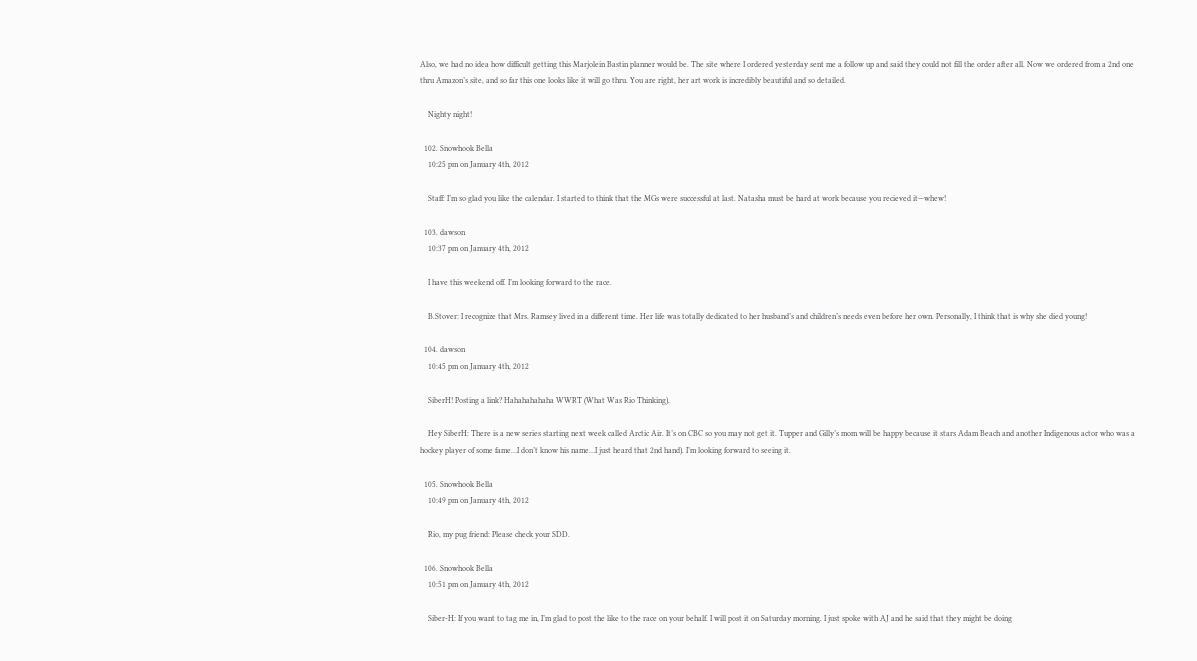Also, we had no idea how difficult getting this Marjolein Bastin planner would be. The site where I ordered yesterday sent me a follow up and said they could not fill the order after all. Now we ordered from a 2nd one thru Amazon’s site, and so far this one looks like it will go thru. You are right, her art work is incredibly beautiful and so detailed.

    Nighty night!

  102. Snowhook Bella
    10:25 pm on January 4th, 2012

    Staff: I’m so glad you like the calendar. I started to think that the MGs were successful at last. Natasha must be hard at work because you recieved it—whew!

  103. dawson
    10:37 pm on January 4th, 2012

    I have this weekend off. I’m looking forward to the race.

    B.Stover: I recognize that Mrs. Ramsey lived in a different time. Her life was totally dedicated to her husband’s and children’s needs even before her own. Personally, I think that is why she died young!

  104. dawson
    10:45 pm on January 4th, 2012

    SiberH! Posting a link? Hahahahahaha WWRT (What Was Rio Thinking).

    Hey SiberH: There is a new series starting next week called Arctic Air. It’s on CBC so you may not get it. Tupper and Gilly’s mom will be happy because it stars Adam Beach and another Indigenous actor who was a hockey player of some fame…I don’t know his name…I just heard that 2nd hand). I’m looking forward to seeing it.

  105. Snowhook Bella
    10:49 pm on January 4th, 2012

    Rio, my pug friend: Please check your SDD.

  106. Snowhook Bella
    10:51 pm on January 4th, 2012

    Siber-H: If you want to tag me in, I’m glad to post the like to the race on your behalf. I will post it on Saturday morning. I just spoke with AJ and he said that they might be doing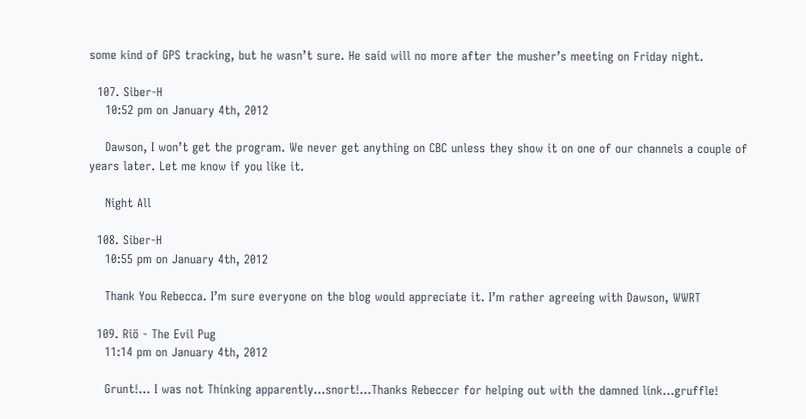some kind of GPS tracking, but he wasn’t sure. He said will no more after the musher’s meeting on Friday night.

  107. Siber-H
    10:52 pm on January 4th, 2012

    Dawson, I won’t get the program. We never get anything on CBC unless they show it on one of our channels a couple of years later. Let me know if you like it.

    Night All

  108. Siber-H
    10:55 pm on January 4th, 2012

    Thank You Rebecca. I’m sure everyone on the blog would appreciate it. I’m rather agreeing with Dawson, WWRT

  109. Riö - The Evil Pug
    11:14 pm on January 4th, 2012

    Grunt!… I was not Thinking apparently…snort!…Thanks Rebeccer for helping out with the damned link…gruffle!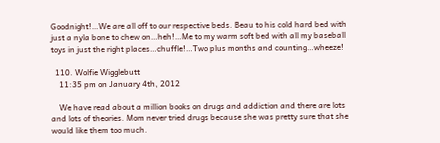Goodnight!…We are all off to our respective beds. Beau to his cold hard bed with just a nyla bone to chew on…heh!…Me to my warm soft bed with all my baseball toys in just the right places…chuffle!…Two plus months and counting…wheeze!

  110. Wolfie Wigglebutt
    11:35 pm on January 4th, 2012

    We have read about a million books on drugs and addiction and there are lots and lots of theories. Mom never tried drugs because she was pretty sure that she would like them too much.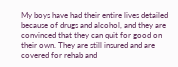My boys have had their entire lives detailed because of drugs and alcohol, and they are convinced that they can quit for good on their own. They are still insured and are covered for rehab and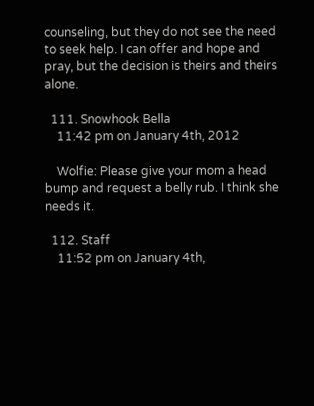counseling, but they do not see the need to seek help. I can offer and hope and pray, but the decision is theirs and theirs alone.

  111. Snowhook Bella
    11:42 pm on January 4th, 2012

    Wolfie: Please give your mom a head bump and request a belly rub. I think she needs it.

  112. Staff
    11:52 pm on January 4th,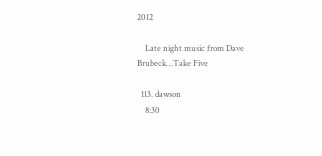2012

    Late night music from Dave Brubeck…Take Five

  113. dawson
    8:30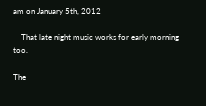am on January 5th, 2012

    That late night music works for early morning too.

The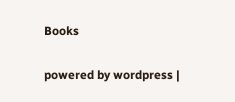Books

powered by wordpress |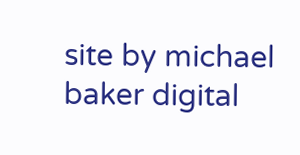site by michael baker digital